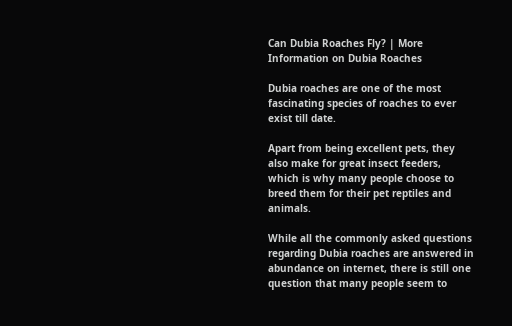Can Dubia Roaches Fly? | More Information on Dubia Roaches

Dubia roaches are one of the most fascinating species of roaches to ever exist till date.

Apart from being excellent pets, they also make for great insect feeders, which is why many people choose to breed them for their pet reptiles and animals.

While all the commonly asked questions regarding Dubia roaches are answered in abundance on internet, there is still one question that many people seem to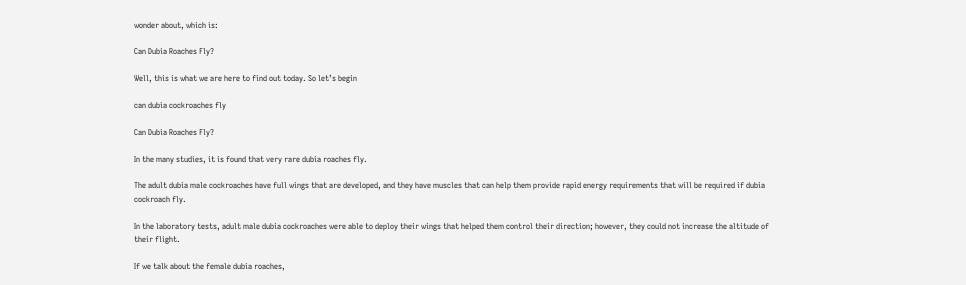wonder about, which is:

Can Dubia Roaches Fly?

Well, this is what we are here to find out today. So let’s begin

can dubia cockroaches fly

Can Dubia Roaches Fly?

In the many studies, it is found that very rare dubia roaches fly.

The adult dubia male cockroaches have full wings that are developed, and they have muscles that can help them provide rapid energy requirements that will be required if dubia cockroach fly.

In the laboratory tests, adult male dubia cockroaches were able to deploy their wings that helped them control their direction; however, they could not increase the altitude of their flight.

If we talk about the female dubia roaches,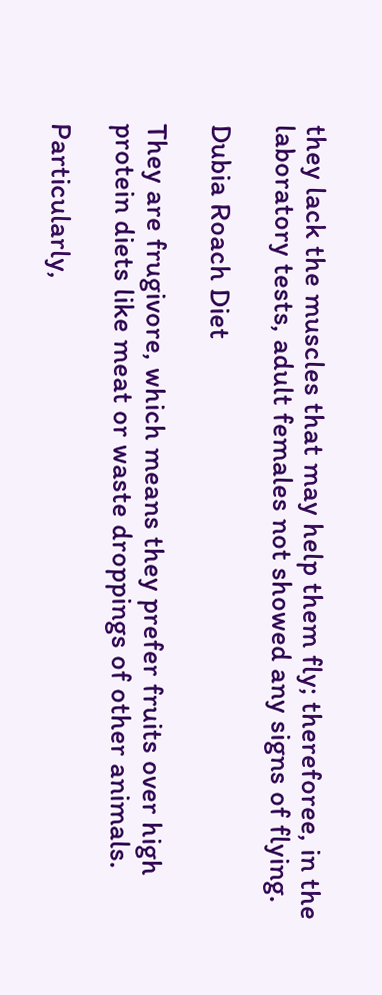they lack the muscles that may help them fly; thereforee, in the laboratory tests, adult females not showed any signs of flying.

Dubia Roach Diet

They are frugivore, which means they prefer fruits over high protein diets like meat or waste droppings of other animals.

Particularly,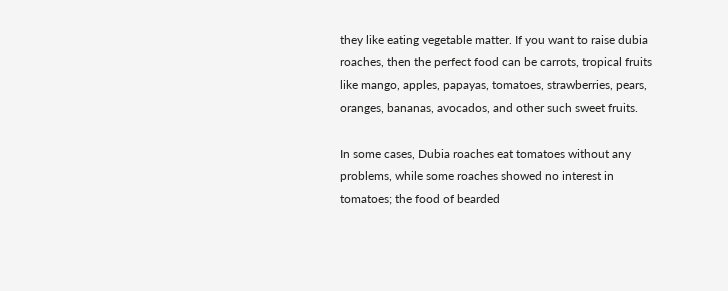they like eating vegetable matter. If you want to raise dubia roaches, then the perfect food can be carrots, tropical fruits like mango, apples, papayas, tomatoes, strawberries, pears, oranges, bananas, avocados, and other such sweet fruits.

In some cases, Dubia roaches eat tomatoes without any problems, while some roaches showed no interest in tomatoes; the food of bearded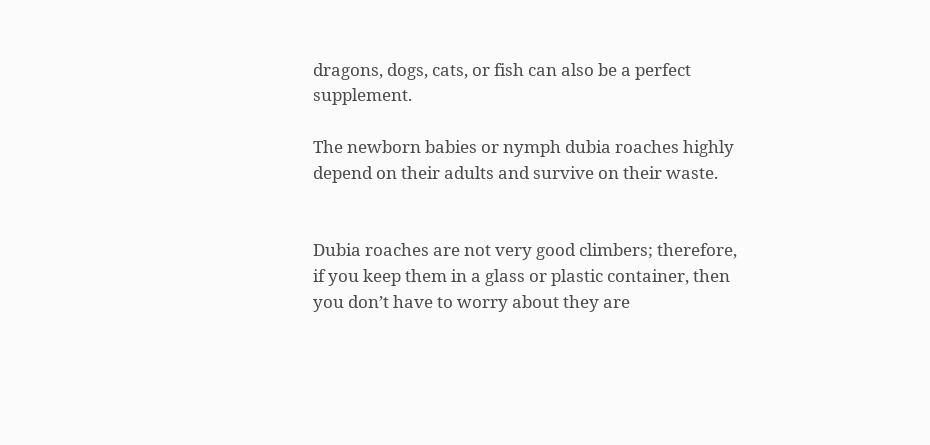dragons, dogs, cats, or fish can also be a perfect supplement.

The newborn babies or nymph dubia roaches highly depend on their adults and survive on their waste.


Dubia roaches are not very good climbers; therefore, if you keep them in a glass or plastic container, then you don’t have to worry about they are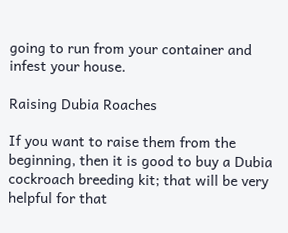going to run from your container and infest your house.

Raising Dubia Roaches

If you want to raise them from the beginning, then it is good to buy a Dubia cockroach breeding kit; that will be very helpful for that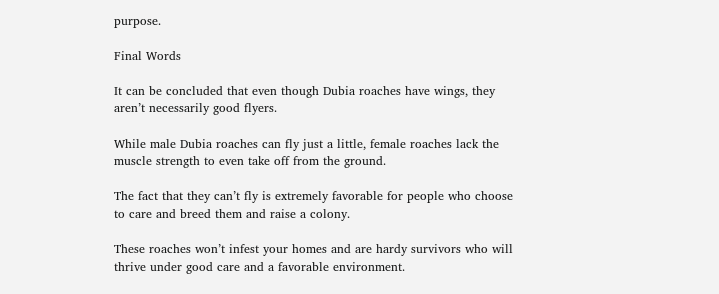purpose.

Final Words

It can be concluded that even though Dubia roaches have wings, they aren’t necessarily good flyers.

While male Dubia roaches can fly just a little, female roaches lack the muscle strength to even take off from the ground.

The fact that they can’t fly is extremely favorable for people who choose to care and breed them and raise a colony.

These roaches won’t infest your homes and are hardy survivors who will thrive under good care and a favorable environment.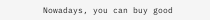Nowadays, you can buy good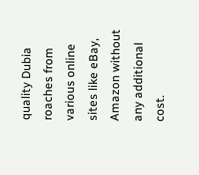quality Dubia roaches from various online sites like eBay, Amazon without any additional cost.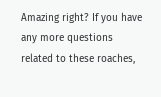Amazing right? If you have any more questions related to these roaches,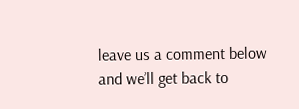leave us a comment below and we’ll get back to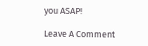you ASAP!

Leave A Comment